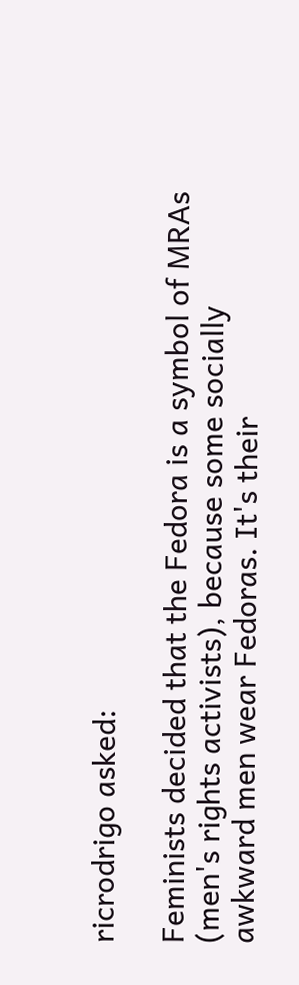ricrodrigo asked:

Feminists decided that the Fedora is a symbol of MRAs (men's rights activists), because some socially awkward men wear Fedoras. It's their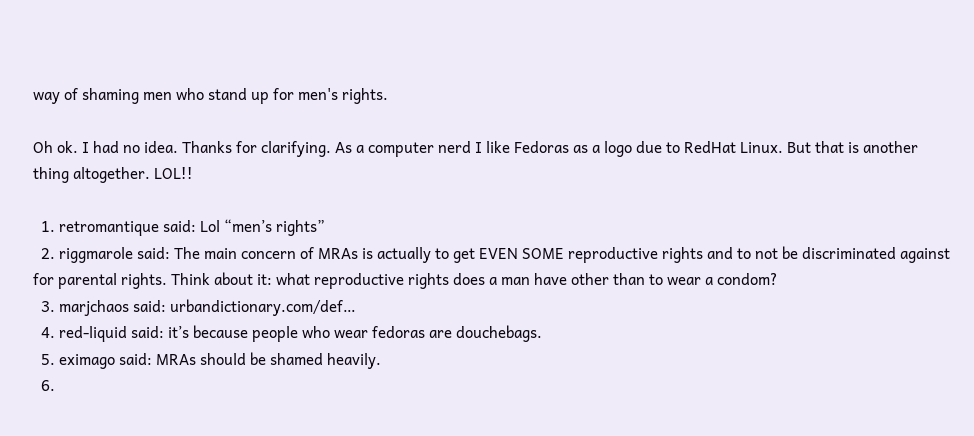way of shaming men who stand up for men's rights.

Oh ok. I had no idea. Thanks for clarifying. As a computer nerd I like Fedoras as a logo due to RedHat Linux. But that is another thing altogether. LOL!!

  1. retromantique said: Lol “men’s rights”
  2. riggmarole said: The main concern of MRAs is actually to get EVEN SOME reproductive rights and to not be discriminated against for parental rights. Think about it: what reproductive rights does a man have other than to wear a condom?
  3. marjchaos said: urbandictionary.com/def…
  4. red-liquid said: it’s because people who wear fedoras are douchebags.
  5. eximago said: MRAs should be shamed heavily.
  6.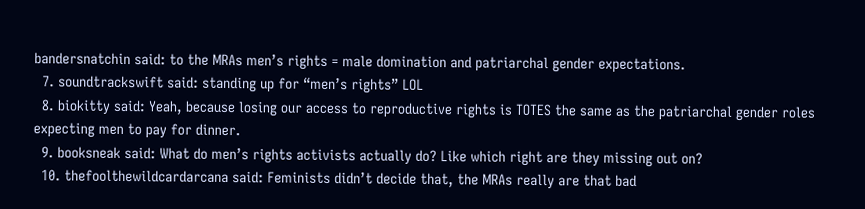bandersnatchin said: to the MRAs men’s rights = male domination and patriarchal gender expectations.
  7. soundtrackswift said: standing up for “men’s rights” LOL
  8. biokitty said: Yeah, because losing our access to reproductive rights is TOTES the same as the patriarchal gender roles expecting men to pay for dinner.
  9. booksneak said: What do men’s rights activists actually do? Like which right are they missing out on?
  10. thefoolthewildcardarcana said: Feminists didn’t decide that, the MRAs really are that bad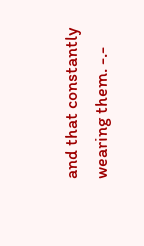and that constantly wearing them. -.-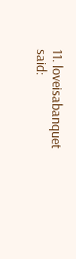11. loveisabanquet said: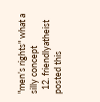"men’s rights" what a silly concept
  12. friendlyatheist posted this